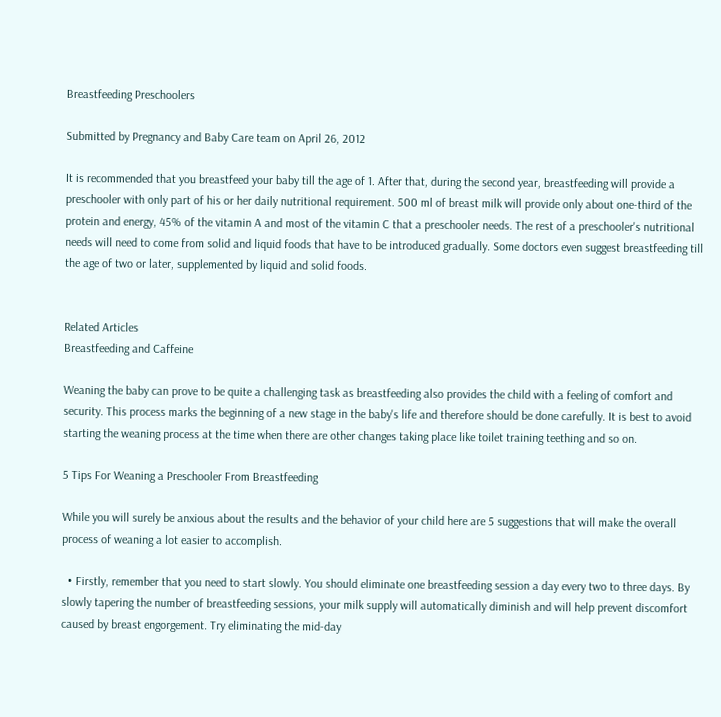Breastfeeding Preschoolers

Submitted by Pregnancy and Baby Care team on April 26, 2012

It is recommended that you breastfeed your baby till the age of 1. After that, during the second year, breastfeeding will provide a preschooler with only part of his or her daily nutritional requirement. 500 ml of breast milk will provide only about one-third of the protein and energy, 45% of the vitamin A and most of the vitamin C that a preschooler needs. The rest of a preschooler's nutritional needs will need to come from solid and liquid foods that have to be introduced gradually. Some doctors even suggest breastfeeding till the age of two or later, supplemented by liquid and solid foods.


Related Articles
Breastfeeding and Caffeine

Weaning the baby can prove to be quite a challenging task as breastfeeding also provides the child with a feeling of comfort and security. This process marks the beginning of a new stage in the baby's life and therefore should be done carefully. It is best to avoid starting the weaning process at the time when there are other changes taking place like toilet training teething and so on.

5 Tips For Weaning a Preschooler From Breastfeeding

While you will surely be anxious about the results and the behavior of your child here are 5 suggestions that will make the overall process of weaning a lot easier to accomplish.

  • Firstly, remember that you need to start slowly. You should eliminate one breastfeeding session a day every two to three days. By slowly tapering the number of breastfeeding sessions, your milk supply will automatically diminish and will help prevent discomfort caused by breast engorgement. Try eliminating the mid-day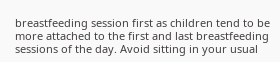breastfeeding session first as children tend to be more attached to the first and last breastfeeding sessions of the day. Avoid sitting in your usual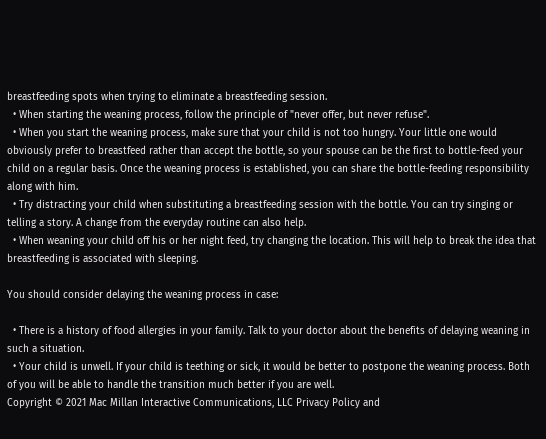breastfeeding spots when trying to eliminate a breastfeeding session.
  • When starting the weaning process, follow the principle of "never offer, but never refuse".
  • When you start the weaning process, make sure that your child is not too hungry. Your little one would obviously prefer to breastfeed rather than accept the bottle, so your spouse can be the first to bottle-feed your child on a regular basis. Once the weaning process is established, you can share the bottle-feeding responsibility along with him.
  • Try distracting your child when substituting a breastfeeding session with the bottle. You can try singing or telling a story. A change from the everyday routine can also help.
  • When weaning your child off his or her night feed, try changing the location. This will help to break the idea that breastfeeding is associated with sleeping.

You should consider delaying the weaning process in case:

  • There is a history of food allergies in your family. Talk to your doctor about the benefits of delaying weaning in such a situation.
  • Your child is unwell. If your child is teething or sick, it would be better to postpone the weaning process. Both of you will be able to handle the transition much better if you are well.
Copyright © 2021 Mac Millan Interactive Communications, LLC Privacy Policy and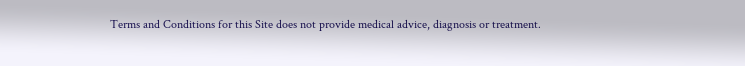Terms and Conditions for this Site does not provide medical advice, diagnosis or treatment.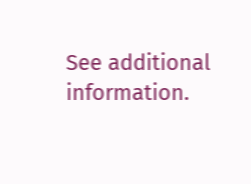See additional information.